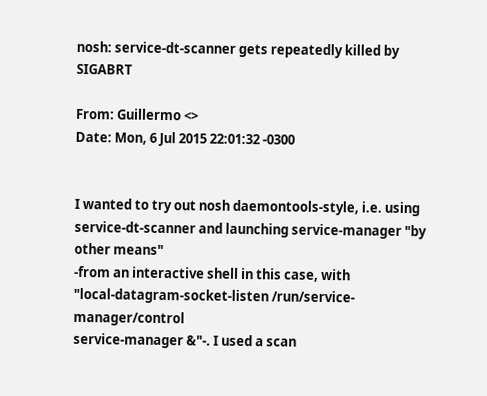nosh: service-dt-scanner gets repeatedly killed by SIGABRT

From: Guillermo <>
Date: Mon, 6 Jul 2015 22:01:32 -0300


I wanted to try out nosh daemontools-style, i.e. using
service-dt-scanner and launching service-manager "by other means"
-from an interactive shell in this case, with
"local-datagram-socket-listen /run/service-manager/control
service-manager &"-. I used a scan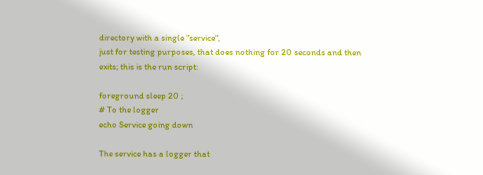directory with a single "service",
just for testing purposes, that does nothing for 20 seconds and then
exits; this is the run script:

foreground sleep 20 ;
# To the logger
echo Service going down

The service has a logger that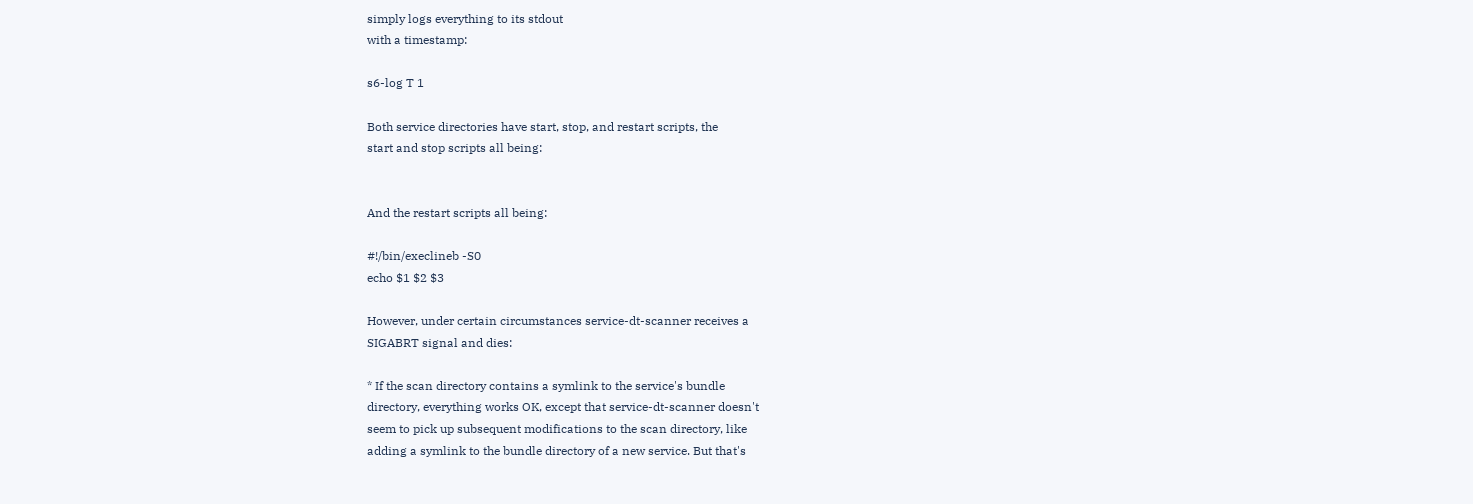simply logs everything to its stdout
with a timestamp:

s6-log T 1

Both service directories have start, stop, and restart scripts, the
start and stop scripts all being:


And the restart scripts all being:

#!/bin/execlineb -S0
echo $1 $2 $3

However, under certain circumstances service-dt-scanner receives a
SIGABRT signal and dies:

* If the scan directory contains a symlink to the service's bundle
directory, everything works OK, except that service-dt-scanner doesn't
seem to pick up subsequent modifications to the scan directory, like
adding a symlink to the bundle directory of a new service. But that's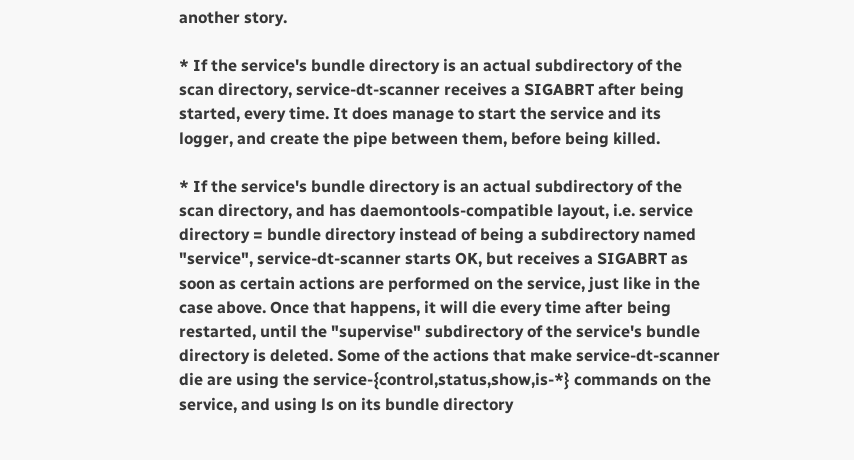another story.

* If the service's bundle directory is an actual subdirectory of the
scan directory, service-dt-scanner receives a SIGABRT after being
started, every time. It does manage to start the service and its
logger, and create the pipe between them, before being killed.

* If the service's bundle directory is an actual subdirectory of the
scan directory, and has daemontools-compatible layout, i.e. service
directory = bundle directory instead of being a subdirectory named
"service", service-dt-scanner starts OK, but receives a SIGABRT as
soon as certain actions are performed on the service, just like in the
case above. Once that happens, it will die every time after being
restarted, until the "supervise" subdirectory of the service's bundle
directory is deleted. Some of the actions that make service-dt-scanner
die are using the service-{control,status,show,is-*} commands on the
service, and using ls on its bundle directory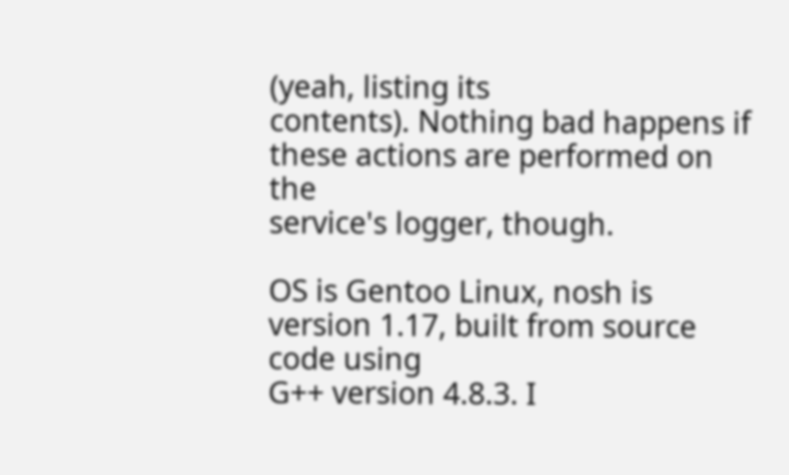(yeah, listing its
contents). Nothing bad happens if these actions are performed on the
service's logger, though.

OS is Gentoo Linux, nosh is version 1.17, built from source code using
G++ version 4.8.3. I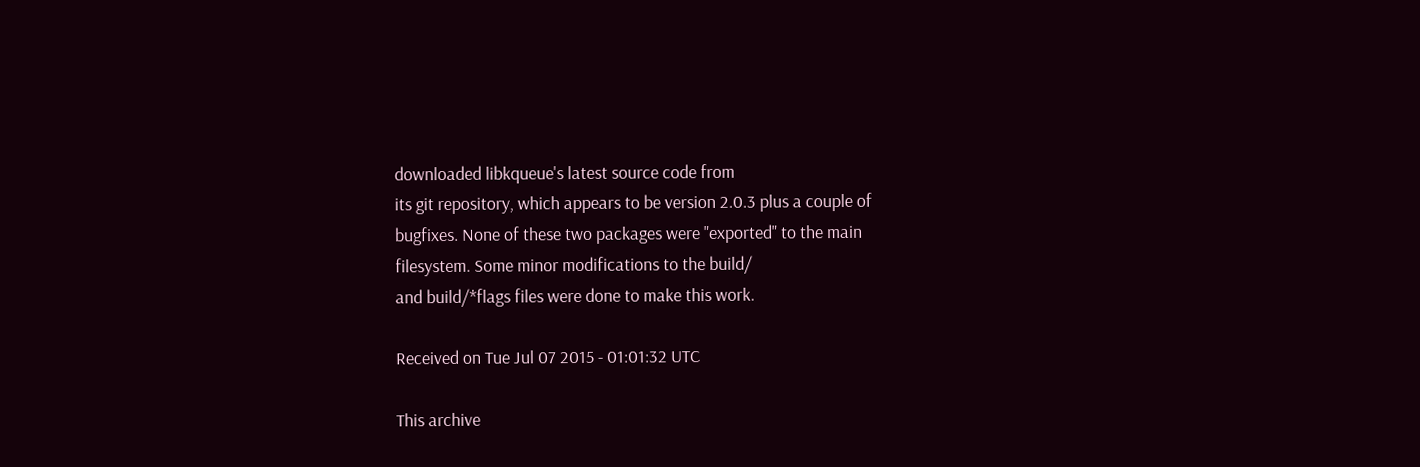downloaded libkqueue's latest source code from
its git repository, which appears to be version 2.0.3 plus a couple of
bugfixes. None of these two packages were "exported" to the main
filesystem. Some minor modifications to the build/
and build/*flags files were done to make this work.

Received on Tue Jul 07 2015 - 01:01:32 UTC

This archive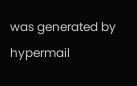was generated by hypermail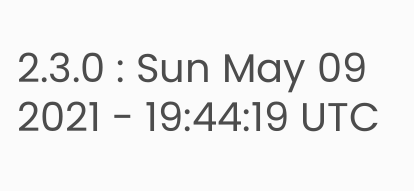2.3.0 : Sun May 09 2021 - 19:44:19 UTC